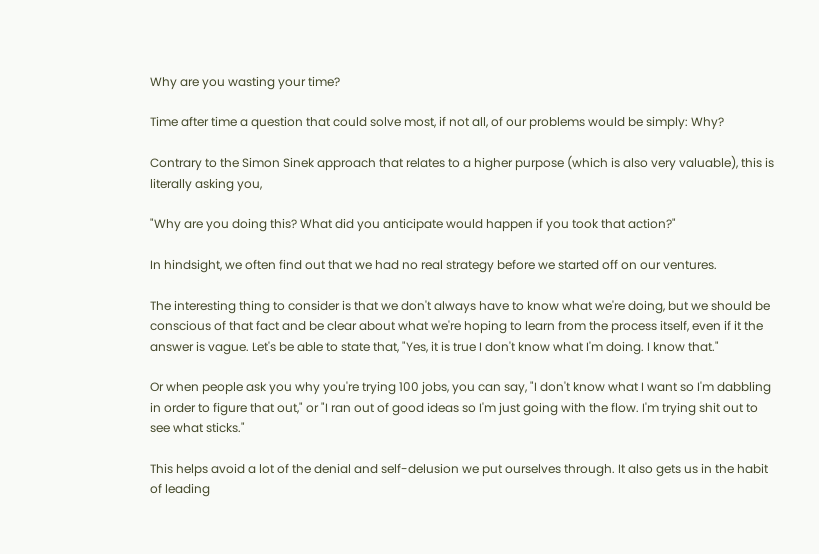Why are you wasting your time?

Time after time a question that could solve most, if not all, of our problems would be simply: Why?

Contrary to the Simon Sinek approach that relates to a higher purpose (which is also very valuable), this is literally asking you,

"Why are you doing this? What did you anticipate would happen if you took that action?"

In hindsight, we often find out that we had no real strategy before we started off on our ventures.

The interesting thing to consider is that we don't always have to know what we're doing, but we should be conscious of that fact and be clear about what we're hoping to learn from the process itself, even if it the answer is vague. Let's be able to state that, "Yes, it is true I don't know what I'm doing. I know that."

Or when people ask you why you're trying 100 jobs, you can say, "I don't know what I want so I'm dabbling in order to figure that out," or "I ran out of good ideas so I'm just going with the flow. I'm trying shit out to see what sticks."

This helps avoid a lot of the denial and self-delusion we put ourselves through. It also gets us in the habit of leading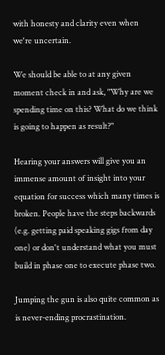with honesty and clarity even when we're uncertain.

We should be able to at any given moment check in and ask, "Why are we spending time on this? What do we think is going to happen as result?"

Hearing your answers will give you an immense amount of insight into your equation for success which many times is broken. People have the steps backwards (e.g. getting paid speaking gigs from day one) or don't understand what you must build in phase one to execute phase two.

Jumping the gun is also quite common as is never-ending procrastination.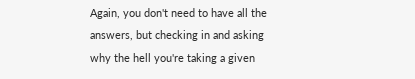Again, you don't need to have all the answers, but checking in and asking why the hell you're taking a given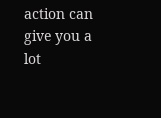action can give you a lot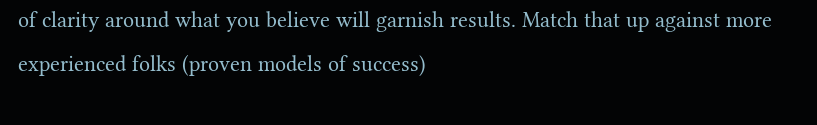of clarity around what you believe will garnish results. Match that up against more experienced folks (proven models of success)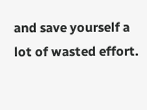and save yourself a lot of wasted effort.